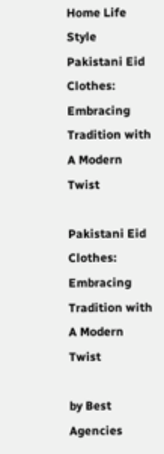Home Life Style Pakistani Eid Clothes: Embracing Tradition with A Modern Twist

Pakistani Eid Clothes: Embracing Tradition with A Modern Twist

by Best Agencies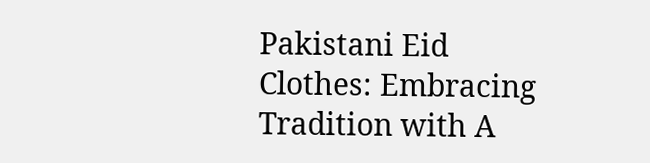Pakistani Eid Clothes: Embracing Tradition with A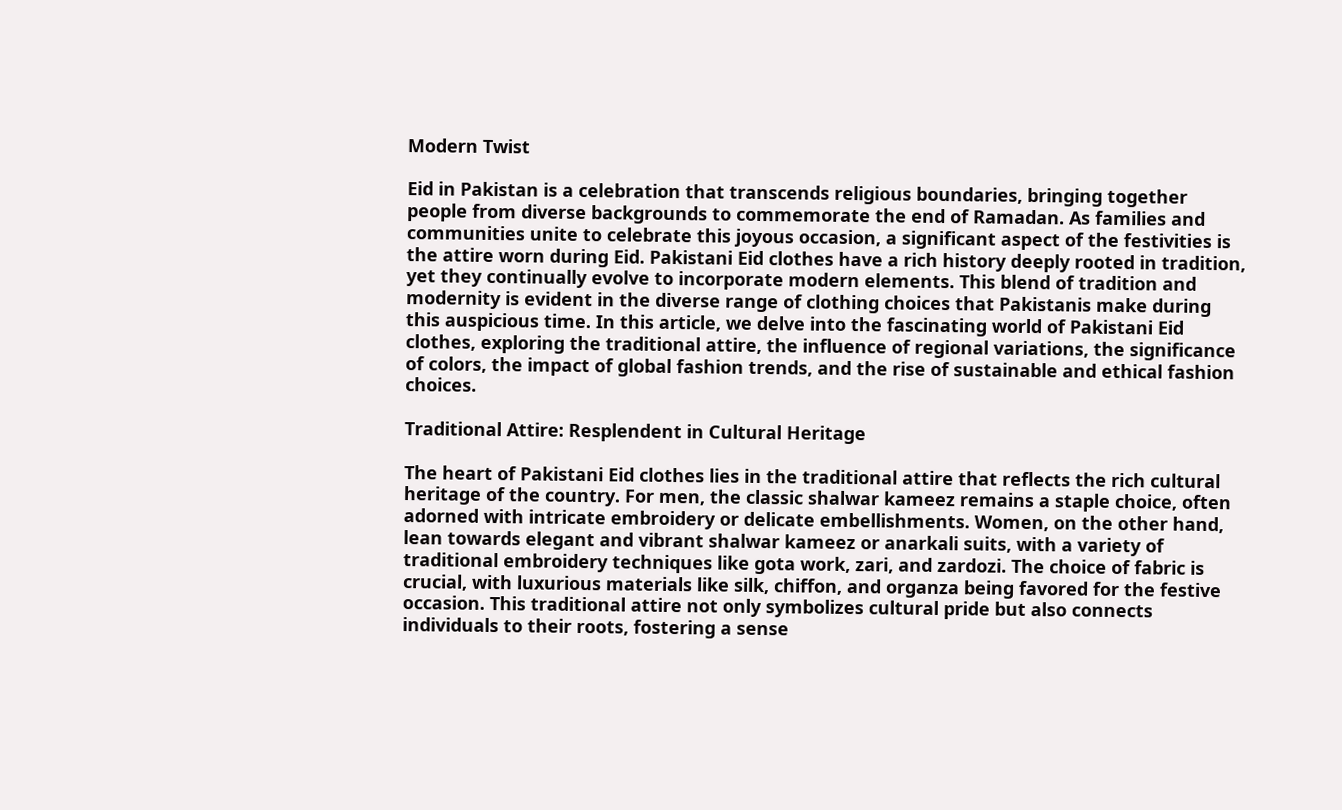Modern Twist

Eid in Pakistan is a celebration that transcends religious boundaries, bringing together people from diverse backgrounds to commemorate the end of Ramadan. As families and communities unite to celebrate this joyous occasion, a significant aspect of the festivities is the attire worn during Eid. Pakistani Eid clothes have a rich history deeply rooted in tradition, yet they continually evolve to incorporate modern elements. This blend of tradition and modernity is evident in the diverse range of clothing choices that Pakistanis make during this auspicious time. In this article, we delve into the fascinating world of Pakistani Eid clothes, exploring the traditional attire, the influence of regional variations, the significance of colors, the impact of global fashion trends, and the rise of sustainable and ethical fashion choices.

Traditional Attire: Resplendent in Cultural Heritage

The heart of Pakistani Eid clothes lies in the traditional attire that reflects the rich cultural heritage of the country. For men, the classic shalwar kameez remains a staple choice, often adorned with intricate embroidery or delicate embellishments. Women, on the other hand, lean towards elegant and vibrant shalwar kameez or anarkali suits, with a variety of traditional embroidery techniques like gota work, zari, and zardozi. The choice of fabric is crucial, with luxurious materials like silk, chiffon, and organza being favored for the festive occasion. This traditional attire not only symbolizes cultural pride but also connects individuals to their roots, fostering a sense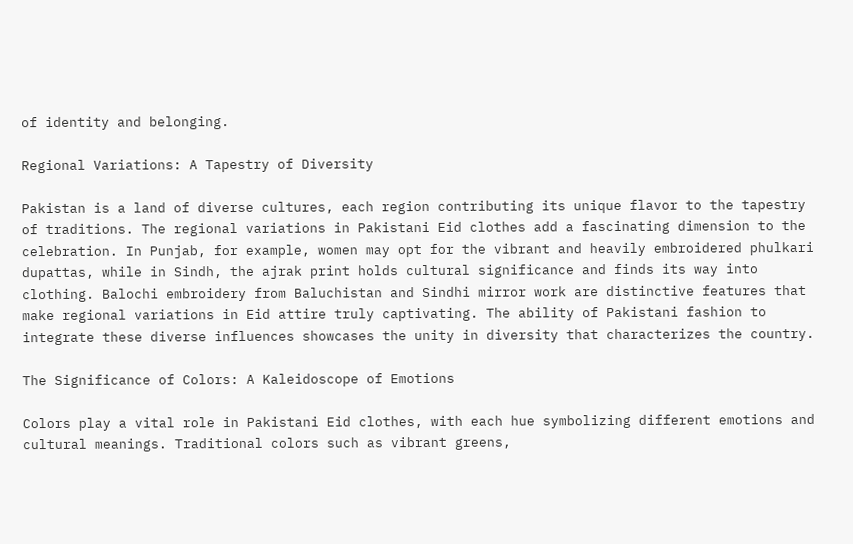of identity and belonging.

Regional Variations: A Tapestry of Diversity

Pakistan is a land of diverse cultures, each region contributing its unique flavor to the tapestry of traditions. The regional variations in Pakistani Eid clothes add a fascinating dimension to the celebration. In Punjab, for example, women may opt for the vibrant and heavily embroidered phulkari dupattas, while in Sindh, the ajrak print holds cultural significance and finds its way into clothing. Balochi embroidery from Baluchistan and Sindhi mirror work are distinctive features that make regional variations in Eid attire truly captivating. The ability of Pakistani fashion to integrate these diverse influences showcases the unity in diversity that characterizes the country.

The Significance of Colors: A Kaleidoscope of Emotions

Colors play a vital role in Pakistani Eid clothes, with each hue symbolizing different emotions and cultural meanings. Traditional colors such as vibrant greens,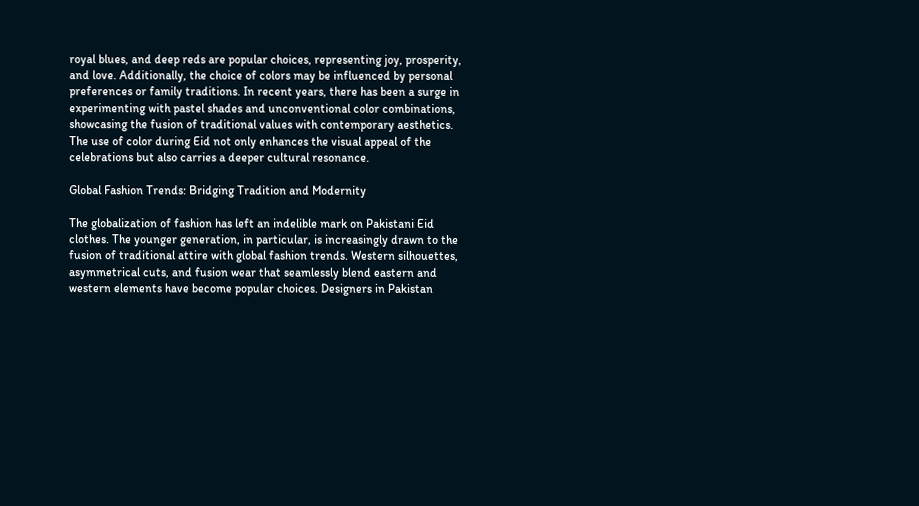royal blues, and deep reds are popular choices, representing joy, prosperity, and love. Additionally, the choice of colors may be influenced by personal preferences or family traditions. In recent years, there has been a surge in experimenting with pastel shades and unconventional color combinations, showcasing the fusion of traditional values with contemporary aesthetics. The use of color during Eid not only enhances the visual appeal of the celebrations but also carries a deeper cultural resonance.

Global Fashion Trends: Bridging Tradition and Modernity

The globalization of fashion has left an indelible mark on Pakistani Eid clothes. The younger generation, in particular, is increasingly drawn to the fusion of traditional attire with global fashion trends. Western silhouettes, asymmetrical cuts, and fusion wear that seamlessly blend eastern and western elements have become popular choices. Designers in Pakistan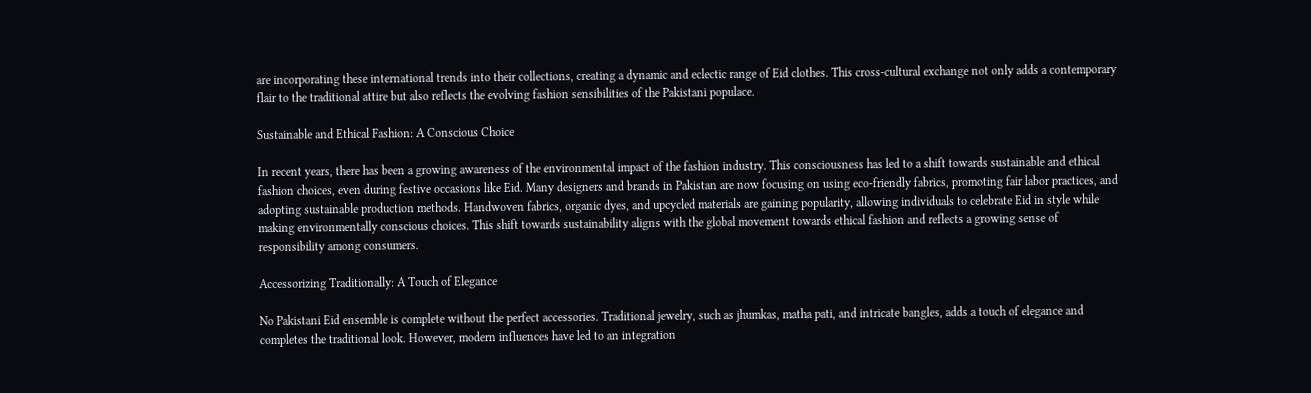are incorporating these international trends into their collections, creating a dynamic and eclectic range of Eid clothes. This cross-cultural exchange not only adds a contemporary flair to the traditional attire but also reflects the evolving fashion sensibilities of the Pakistani populace.

Sustainable and Ethical Fashion: A Conscious Choice

In recent years, there has been a growing awareness of the environmental impact of the fashion industry. This consciousness has led to a shift towards sustainable and ethical fashion choices, even during festive occasions like Eid. Many designers and brands in Pakistan are now focusing on using eco-friendly fabrics, promoting fair labor practices, and adopting sustainable production methods. Handwoven fabrics, organic dyes, and upcycled materials are gaining popularity, allowing individuals to celebrate Eid in style while making environmentally conscious choices. This shift towards sustainability aligns with the global movement towards ethical fashion and reflects a growing sense of responsibility among consumers.

Accessorizing Traditionally: A Touch of Elegance

No Pakistani Eid ensemble is complete without the perfect accessories. Traditional jewelry, such as jhumkas, matha pati, and intricate bangles, adds a touch of elegance and completes the traditional look. However, modern influences have led to an integration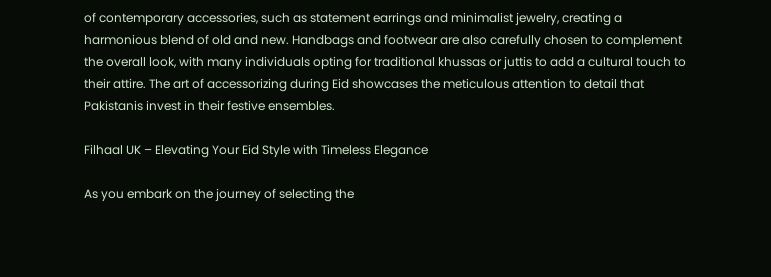of contemporary accessories, such as statement earrings and minimalist jewelry, creating a harmonious blend of old and new. Handbags and footwear are also carefully chosen to complement the overall look, with many individuals opting for traditional khussas or juttis to add a cultural touch to their attire. The art of accessorizing during Eid showcases the meticulous attention to detail that Pakistanis invest in their festive ensembles.

Filhaal UK – Elevating Your Eid Style with Timeless Elegance

As you embark on the journey of selecting the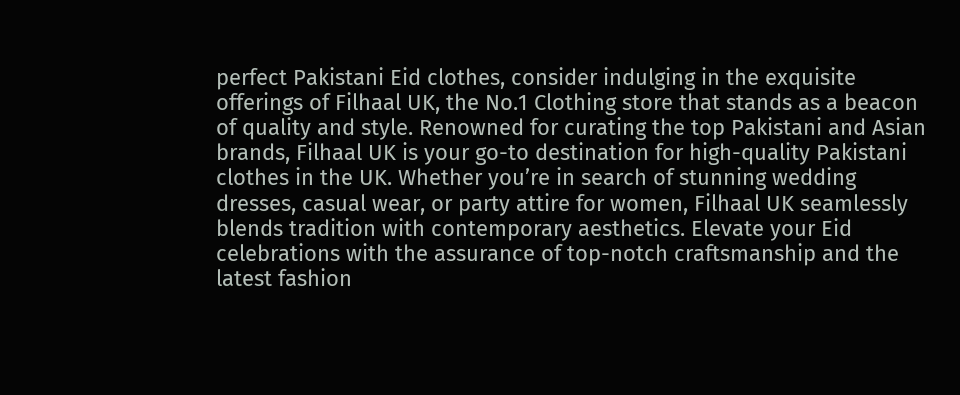perfect Pakistani Eid clothes, consider indulging in the exquisite offerings of Filhaal UK, the No.1 Clothing store that stands as a beacon of quality and style. Renowned for curating the top Pakistani and Asian brands, Filhaal UK is your go-to destination for high-quality Pakistani clothes in the UK. Whether you’re in search of stunning wedding dresses, casual wear, or party attire for women, Filhaal UK seamlessly blends tradition with contemporary aesthetics. Elevate your Eid celebrations with the assurance of top-notch craftsmanship and the latest fashion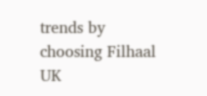trends by choosing Filhaal UK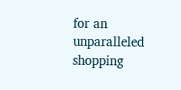for an unparalleled shopping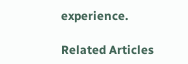experience.

Related Articles